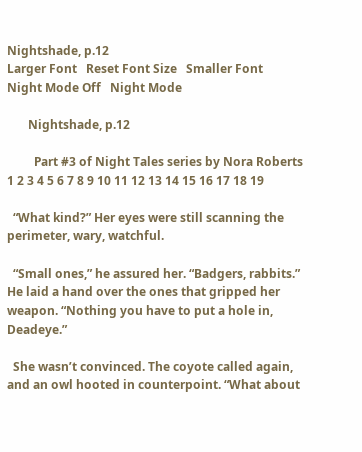Nightshade, p.12
Larger Font   Reset Font Size   Smaller Font       Night Mode Off   Night Mode

       Nightshade, p.12

         Part #3 of Night Tales series by Nora Roberts
1 2 3 4 5 6 7 8 9 10 11 12 13 14 15 16 17 18 19

  “What kind?” Her eyes were still scanning the perimeter, wary, watchful.

  “Small ones,” he assured her. “Badgers, rabbits.” He laid a hand over the ones that gripped her weapon. “Nothing you have to put a hole in, Deadeye.”

  She wasn’t convinced. The coyote called again, and an owl hooted in counterpoint. “What about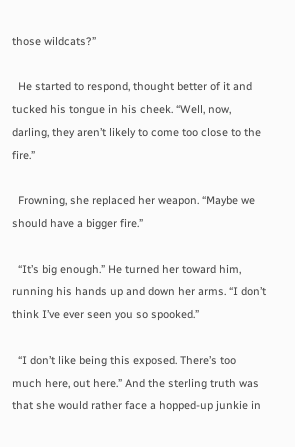those wildcats?”

  He started to respond, thought better of it and tucked his tongue in his cheek. “Well, now, darling, they aren’t likely to come too close to the fire.”

  Frowning, she replaced her weapon. “Maybe we should have a bigger fire.”

  “It’s big enough.” He turned her toward him, running his hands up and down her arms. “I don’t think I’ve ever seen you so spooked.”

  “I don’t like being this exposed. There’s too much here, out here.” And the sterling truth was that she would rather face a hopped-up junkie in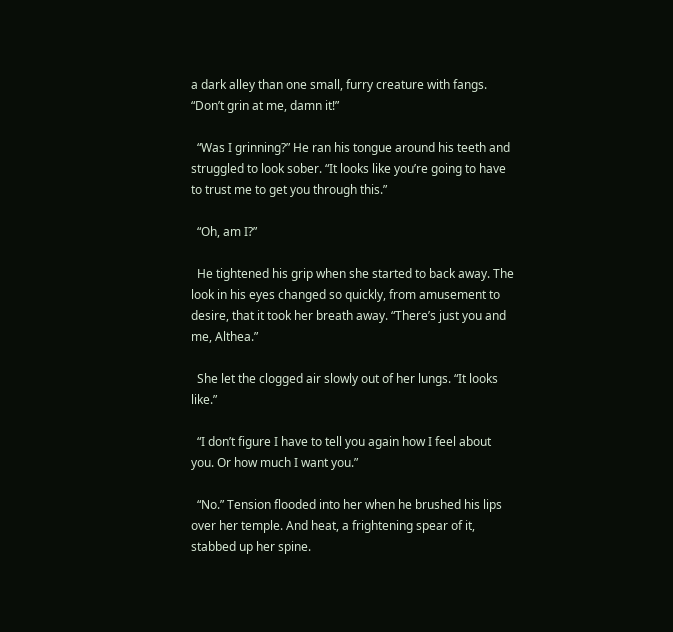a dark alley than one small, furry creature with fangs. “Don’t grin at me, damn it!”

  “Was I grinning?” He ran his tongue around his teeth and struggled to look sober. “It looks like you’re going to have to trust me to get you through this.”

  “Oh, am I?”

  He tightened his grip when she started to back away. The look in his eyes changed so quickly, from amusement to desire, that it took her breath away. “There’s just you and me, Althea.”

  She let the clogged air slowly out of her lungs. “It looks like.”

  “I don’t figure I have to tell you again how I feel about you. Or how much I want you.”

  “No.” Tension flooded into her when he brushed his lips over her temple. And heat, a frightening spear of it, stabbed up her spine.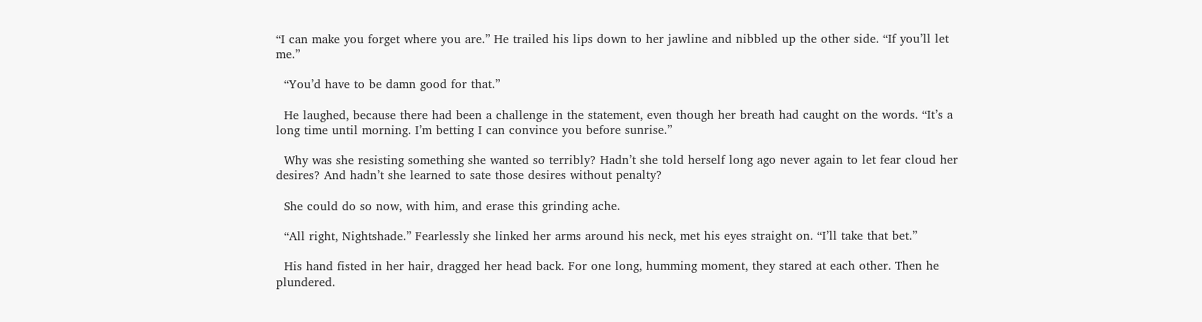“I can make you forget where you are.” He trailed his lips down to her jawline and nibbled up the other side. “If you’ll let me.”

  “You’d have to be damn good for that.”

  He laughed, because there had been a challenge in the statement, even though her breath had caught on the words. “It’s a long time until morning. I’m betting I can convince you before sunrise.”

  Why was she resisting something she wanted so terribly? Hadn’t she told herself long ago never again to let fear cloud her desires? And hadn’t she learned to sate those desires without penalty?

  She could do so now, with him, and erase this grinding ache.

  “All right, Nightshade.” Fearlessly she linked her arms around his neck, met his eyes straight on. “I’ll take that bet.”

  His hand fisted in her hair, dragged her head back. For one long, humming moment, they stared at each other. Then he plundered.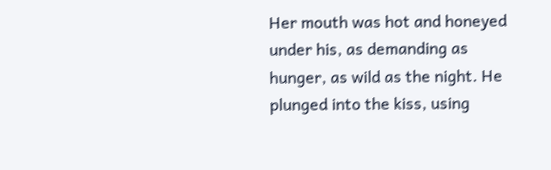Her mouth was hot and honeyed under his, as demanding as hunger, as wild as the night. He plunged into the kiss, using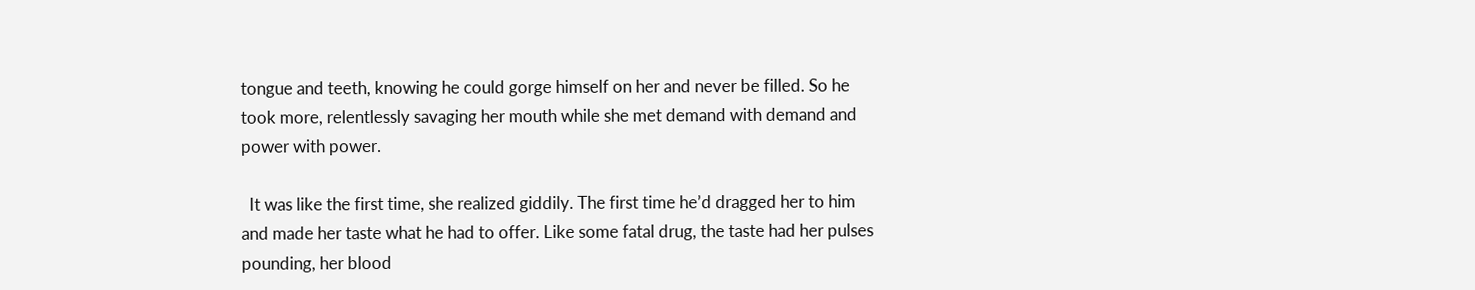tongue and teeth, knowing he could gorge himself on her and never be filled. So he took more, relentlessly savaging her mouth while she met demand with demand and power with power.

  It was like the first time, she realized giddily. The first time he’d dragged her to him and made her taste what he had to offer. Like some fatal drug, the taste had her pulses pounding, her blood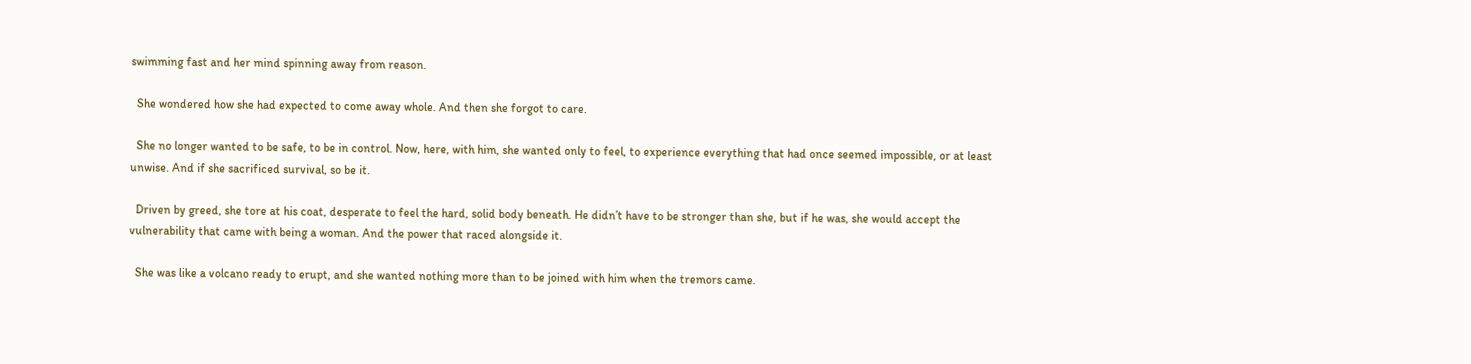swimming fast and her mind spinning away from reason.

  She wondered how she had expected to come away whole. And then she forgot to care.

  She no longer wanted to be safe, to be in control. Now, here, with him, she wanted only to feel, to experience everything that had once seemed impossible, or at least unwise. And if she sacrificed survival, so be it.

  Driven by greed, she tore at his coat, desperate to feel the hard, solid body beneath. He didn’t have to be stronger than she, but if he was, she would accept the vulnerability that came with being a woman. And the power that raced alongside it.

  She was like a volcano ready to erupt, and she wanted nothing more than to be joined with him when the tremors came.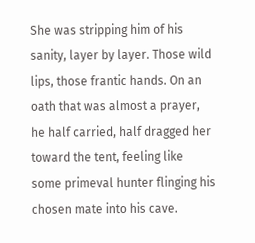She was stripping him of his sanity, layer by layer. Those wild lips, those frantic hands. On an oath that was almost a prayer, he half carried, half dragged her toward the tent, feeling like some primeval hunter flinging his chosen mate into his cave.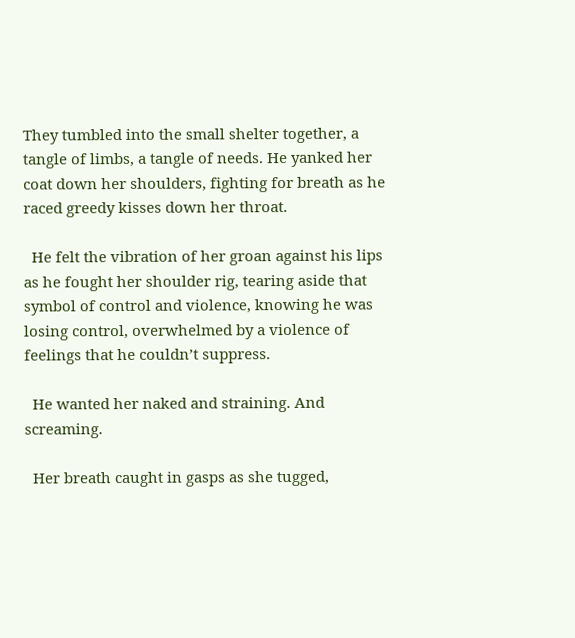They tumbled into the small shelter together, a tangle of limbs, a tangle of needs. He yanked her coat down her shoulders, fighting for breath as he raced greedy kisses down her throat.

  He felt the vibration of her groan against his lips as he fought her shoulder rig, tearing aside that symbol of control and violence, knowing he was losing control, overwhelmed by a violence of feelings that he couldn’t suppress.

  He wanted her naked and straining. And screaming.

  Her breath caught in gasps as she tugged,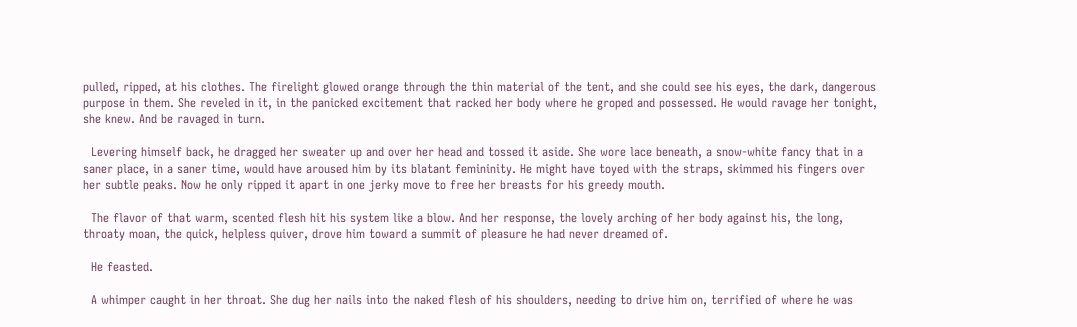pulled, ripped, at his clothes. The firelight glowed orange through the thin material of the tent, and she could see his eyes, the dark, dangerous purpose in them. She reveled in it, in the panicked excitement that racked her body where he groped and possessed. He would ravage her tonight, she knew. And be ravaged in turn.

  Levering himself back, he dragged her sweater up and over her head and tossed it aside. She wore lace beneath, a snow-white fancy that in a saner place, in a saner time, would have aroused him by its blatant femininity. He might have toyed with the straps, skimmed his fingers over her subtle peaks. Now he only ripped it apart in one jerky move to free her breasts for his greedy mouth.

  The flavor of that warm, scented flesh hit his system like a blow. And her response, the lovely arching of her body against his, the long, throaty moan, the quick, helpless quiver, drove him toward a summit of pleasure he had never dreamed of.

  He feasted.

  A whimper caught in her throat. She dug her nails into the naked flesh of his shoulders, needing to drive him on, terrified of where he was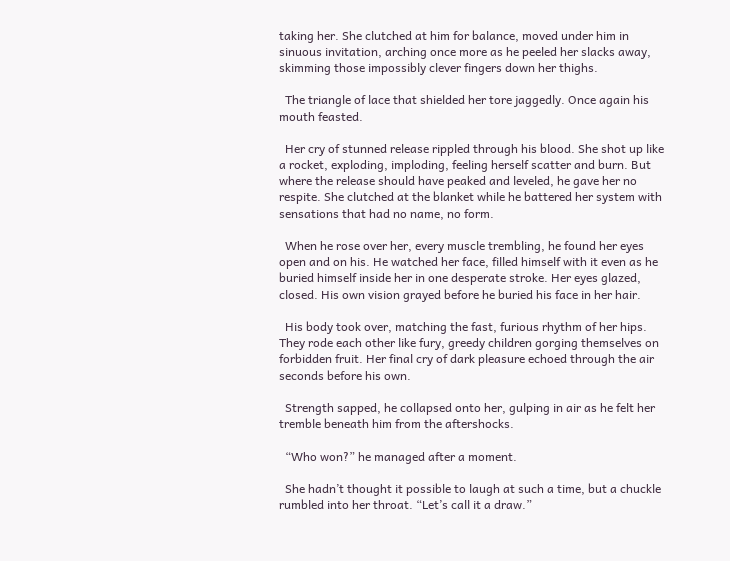taking her. She clutched at him for balance, moved under him in sinuous invitation, arching once more as he peeled her slacks away, skimming those impossibly clever fingers down her thighs.

  The triangle of lace that shielded her tore jaggedly. Once again his mouth feasted.

  Her cry of stunned release rippled through his blood. She shot up like a rocket, exploding, imploding, feeling herself scatter and burn. But where the release should have peaked and leveled, he gave her no respite. She clutched at the blanket while he battered her system with sensations that had no name, no form.

  When he rose over her, every muscle trembling, he found her eyes open and on his. He watched her face, filled himself with it even as he buried himself inside her in one desperate stroke. Her eyes glazed, closed. His own vision grayed before he buried his face in her hair.

  His body took over, matching the fast, furious rhythm of her hips. They rode each other like fury, greedy children gorging themselves on forbidden fruit. Her final cry of dark pleasure echoed through the air seconds before his own.

  Strength sapped, he collapsed onto her, gulping in air as he felt her tremble beneath him from the aftershocks.

  “Who won?” he managed after a moment.

  She hadn’t thought it possible to laugh at such a time, but a chuckle rumbled into her throat. “Let’s call it a draw.”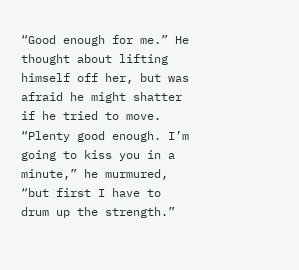“Good enough for me.” He thought about lifting himself off her, but was afraid he might shatter if he tried to move. “Plenty good enough. I’m going to kiss you in a minute,” he murmured, “but first I have to drum up the strength.”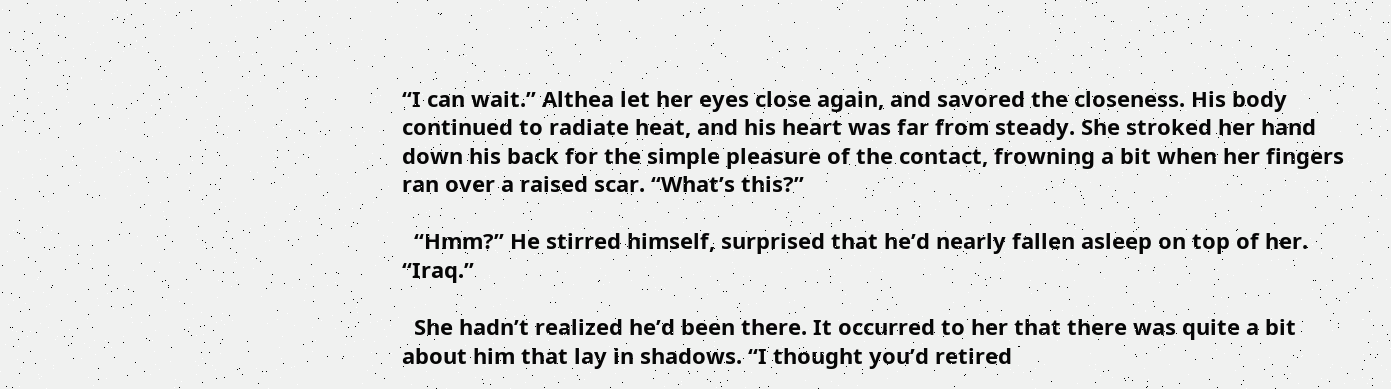“I can wait.” Althea let her eyes close again, and savored the closeness. His body continued to radiate heat, and his heart was far from steady. She stroked her hand down his back for the simple pleasure of the contact, frowning a bit when her fingers ran over a raised scar. “What’s this?”

  “Hmm?” He stirred himself, surprised that he’d nearly fallen asleep on top of her. “Iraq.”

  She hadn’t realized he’d been there. It occurred to her that there was quite a bit about him that lay in shadows. “I thought you’d retired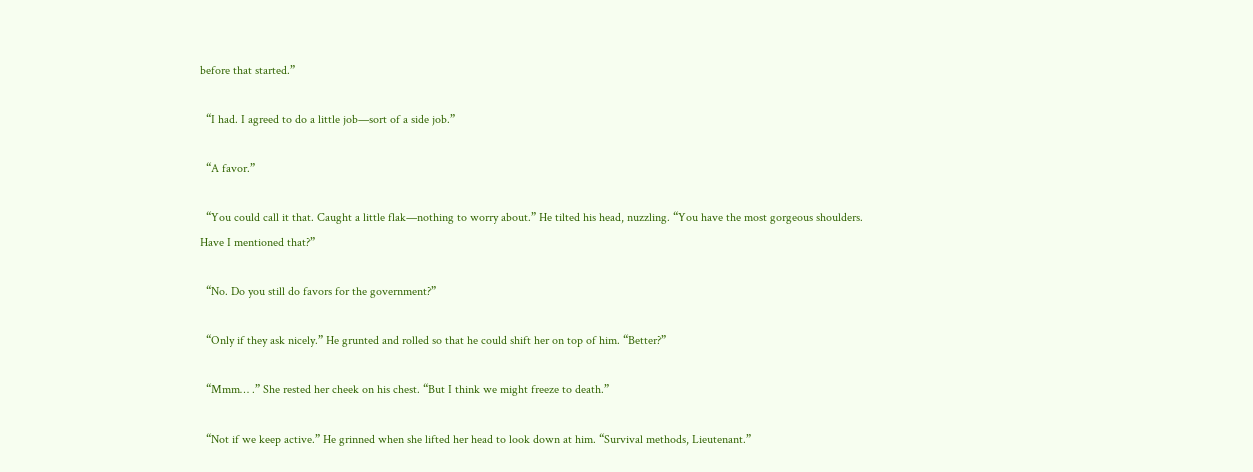before that started.”

  “I had. I agreed to do a little job—sort of a side job.”

  “A favor.”

  “You could call it that. Caught a little flak—nothing to worry about.” He tilted his head, nuzzling. “You have the most gorgeous shoulders.
Have I mentioned that?”

  “No. Do you still do favors for the government?”

  “Only if they ask nicely.” He grunted and rolled so that he could shift her on top of him. “Better?”

  “Mmm… .” She rested her cheek on his chest. “But I think we might freeze to death.”

  “Not if we keep active.” He grinned when she lifted her head to look down at him. “Survival methods, Lieutenant.”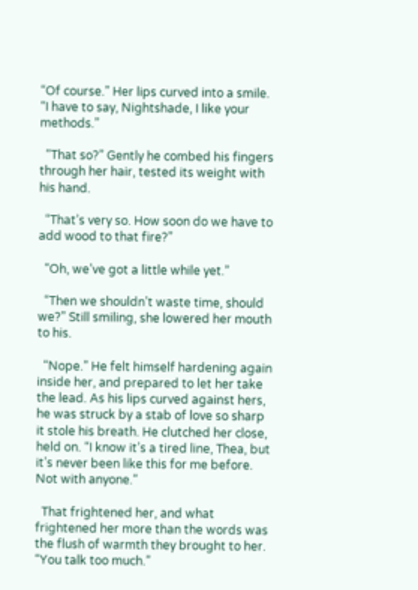“Of course.” Her lips curved into a smile. “I have to say, Nightshade, I like your methods.”

  “That so?” Gently he combed his fingers through her hair, tested its weight with his hand.

  “That’s very so. How soon do we have to add wood to that fire?”

  “Oh, we’ve got a little while yet.”

  “Then we shouldn’t waste time, should we?” Still smiling, she lowered her mouth to his.

  “Nope.” He felt himself hardening again inside her, and prepared to let her take the lead. As his lips curved against hers, he was struck by a stab of love so sharp it stole his breath. He clutched her close, held on. “I know it’s a tired line, Thea, but it’s never been like this for me before. Not with anyone.”

  That frightened her, and what frightened her more than the words was the flush of warmth they brought to her. “You talk too much.”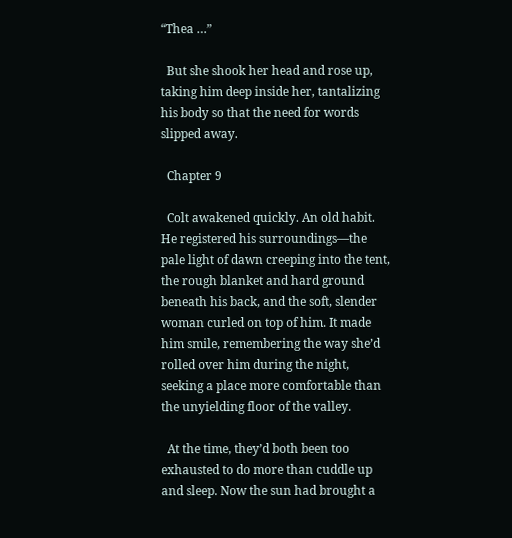“Thea …”

  But she shook her head and rose up, taking him deep inside her, tantalizing his body so that the need for words slipped away.

  Chapter 9

  Colt awakened quickly. An old habit. He registered his surroundings—the pale light of dawn creeping into the tent, the rough blanket and hard ground beneath his back, and the soft, slender woman curled on top of him. It made him smile, remembering the way she’d rolled over him during the night, seeking a place more comfortable than the unyielding floor of the valley.

  At the time, they’d both been too exhausted to do more than cuddle up and sleep. Now the sun had brought a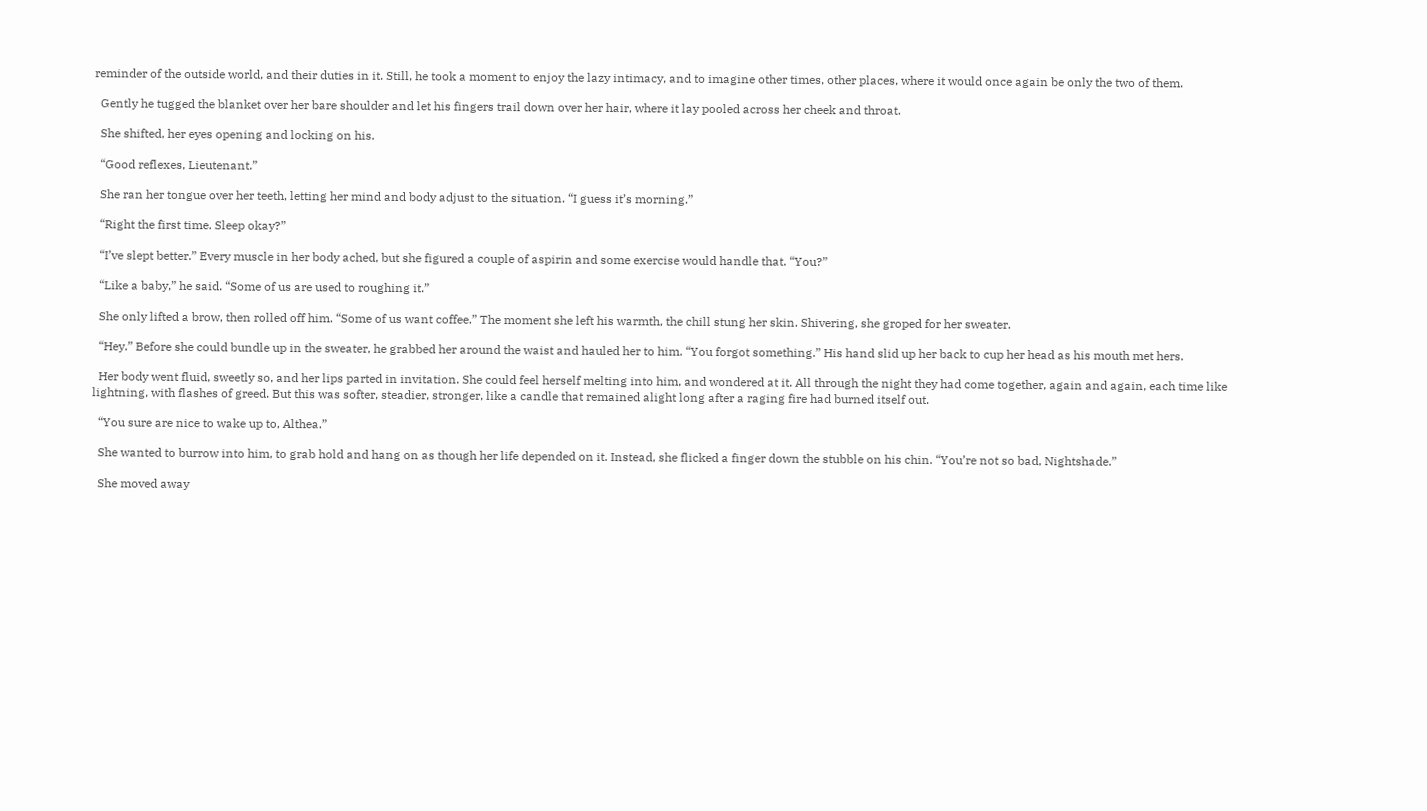reminder of the outside world, and their duties in it. Still, he took a moment to enjoy the lazy intimacy, and to imagine other times, other places, where it would once again be only the two of them.

  Gently he tugged the blanket over her bare shoulder and let his fingers trail down over her hair, where it lay pooled across her cheek and throat.

  She shifted, her eyes opening and locking on his.

  “Good reflexes, Lieutenant.”

  She ran her tongue over her teeth, letting her mind and body adjust to the situation. “I guess it’s morning.”

  “Right the first time. Sleep okay?”

  “I’ve slept better.” Every muscle in her body ached, but she figured a couple of aspirin and some exercise would handle that. “You?”

  “Like a baby,” he said. “Some of us are used to roughing it.”

  She only lifted a brow, then rolled off him. “Some of us want coffee.” The moment she left his warmth, the chill stung her skin. Shivering, she groped for her sweater.

  “Hey.” Before she could bundle up in the sweater, he grabbed her around the waist and hauled her to him. “You forgot something.” His hand slid up her back to cup her head as his mouth met hers.

  Her body went fluid, sweetly so, and her lips parted in invitation. She could feel herself melting into him, and wondered at it. All through the night they had come together, again and again, each time like lightning, with flashes of greed. But this was softer, steadier, stronger, like a candle that remained alight long after a raging fire had burned itself out.

  “You sure are nice to wake up to, Althea.”

  She wanted to burrow into him, to grab hold and hang on as though her life depended on it. Instead, she flicked a finger down the stubble on his chin. “You’re not so bad, Nightshade.”

  She moved away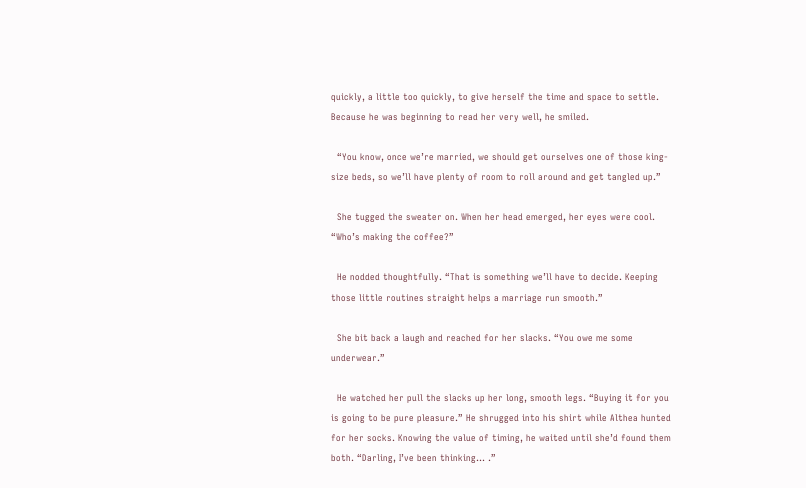quickly, a little too quickly, to give herself the time and space to settle. Because he was beginning to read her very well, he smiled.

  “You know, once we’re married, we should get ourselves one of those king-size beds, so we’ll have plenty of room to roll around and get tangled up.”

  She tugged the sweater on. When her head emerged, her eyes were cool. “Who’s making the coffee?”

  He nodded thoughtfully. “That is something we’ll have to decide. Keeping those little routines straight helps a marriage run smooth.”

  She bit back a laugh and reached for her slacks. “You owe me some underwear.”

  He watched her pull the slacks up her long, smooth legs. “Buying it for you is going to be pure pleasure.” He shrugged into his shirt while Althea hunted for her socks. Knowing the value of timing, he waited until she’d found them both. “Darling, I’ve been thinking… .”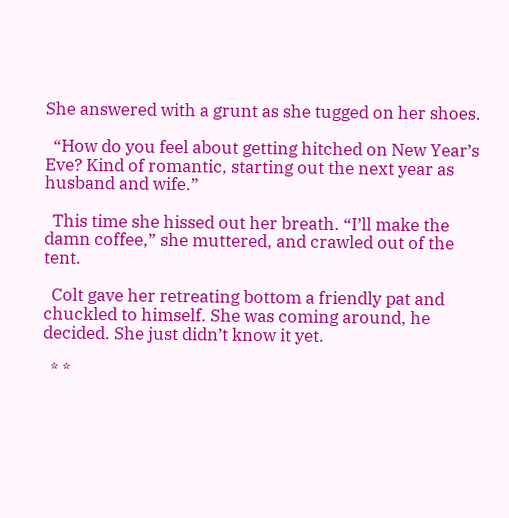She answered with a grunt as she tugged on her shoes.

  “How do you feel about getting hitched on New Year’s Eve? Kind of romantic, starting out the next year as husband and wife.”

  This time she hissed out her breath. “I’ll make the damn coffee,” she muttered, and crawled out of the tent.

  Colt gave her retreating bottom a friendly pat and chuckled to himself. She was coming around, he decided. She just didn’t know it yet.

  * *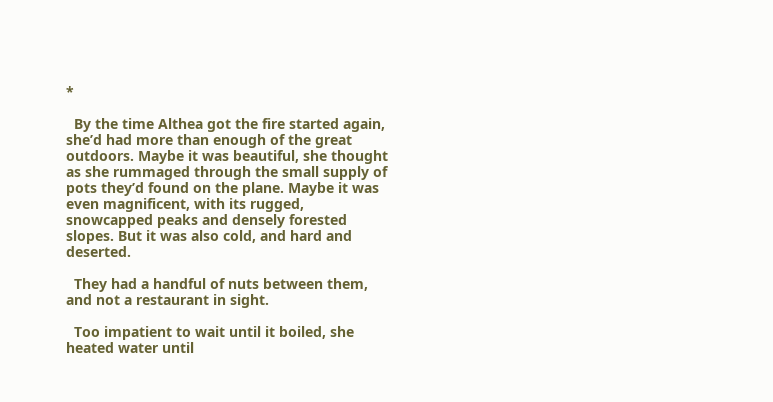*

  By the time Althea got the fire started again, she’d had more than enough of the great outdoors. Maybe it was beautiful, she thought as she rummaged through the small supply of pots they’d found on the plane. Maybe it was even magnificent, with its rugged, snowcapped peaks and densely forested slopes. But it was also cold, and hard and deserted.

  They had a handful of nuts between them, and not a restaurant in sight.

  Too impatient to wait until it boiled, she heated water until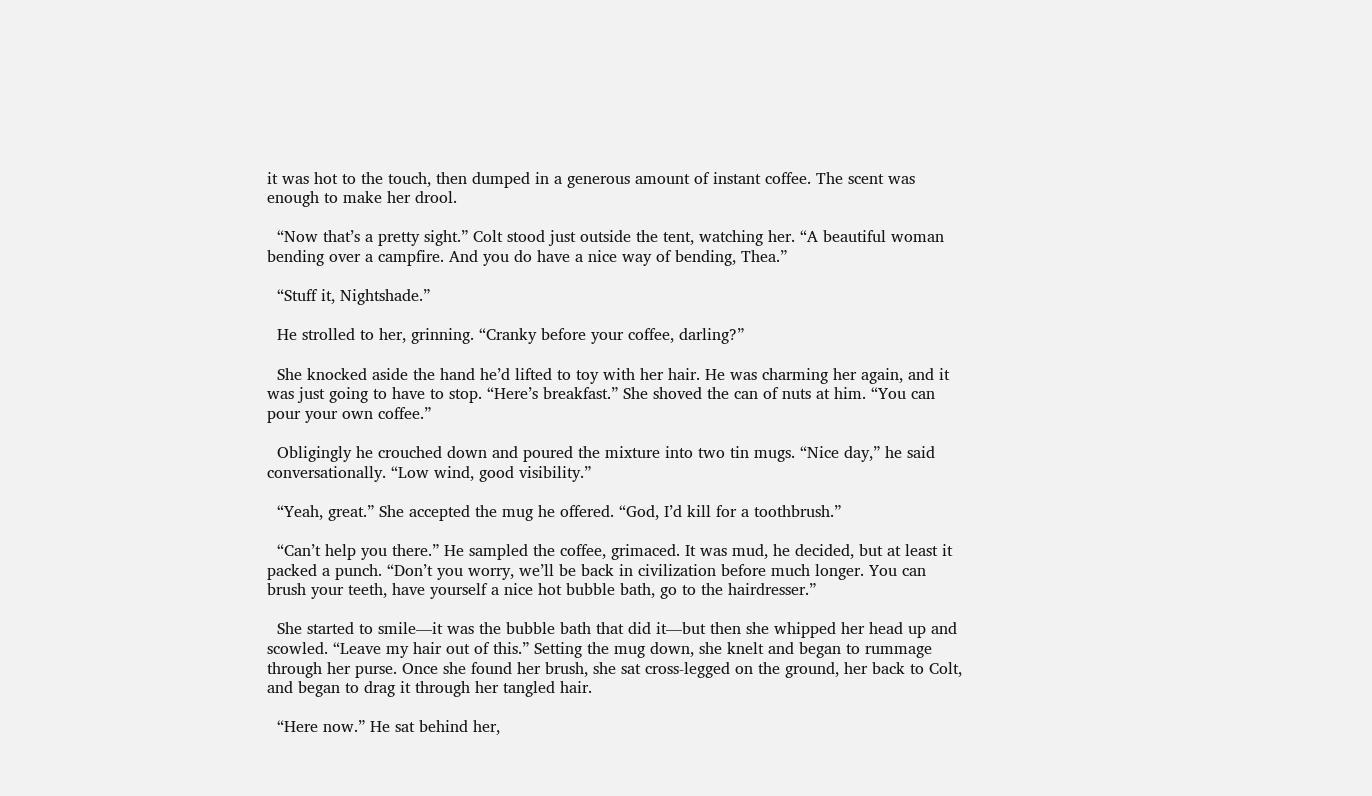it was hot to the touch, then dumped in a generous amount of instant coffee. The scent was enough to make her drool.

  “Now that’s a pretty sight.” Colt stood just outside the tent, watching her. “A beautiful woman bending over a campfire. And you do have a nice way of bending, Thea.”

  “Stuff it, Nightshade.”

  He strolled to her, grinning. “Cranky before your coffee, darling?”

  She knocked aside the hand he’d lifted to toy with her hair. He was charming her again, and it was just going to have to stop. “Here’s breakfast.” She shoved the can of nuts at him. “You can pour your own coffee.”

  Obligingly he crouched down and poured the mixture into two tin mugs. “Nice day,” he said conversationally. “Low wind, good visibility.”

  “Yeah, great.” She accepted the mug he offered. “God, I’d kill for a toothbrush.”

  “Can’t help you there.” He sampled the coffee, grimaced. It was mud, he decided, but at least it packed a punch. “Don’t you worry, we’ll be back in civilization before much longer. You can brush your teeth, have yourself a nice hot bubble bath, go to the hairdresser.”

  She started to smile—it was the bubble bath that did it—but then she whipped her head up and scowled. “Leave my hair out of this.” Setting the mug down, she knelt and began to rummage through her purse. Once she found her brush, she sat cross-legged on the ground, her back to Colt, and began to drag it through her tangled hair.

  “Here now.” He sat behind her,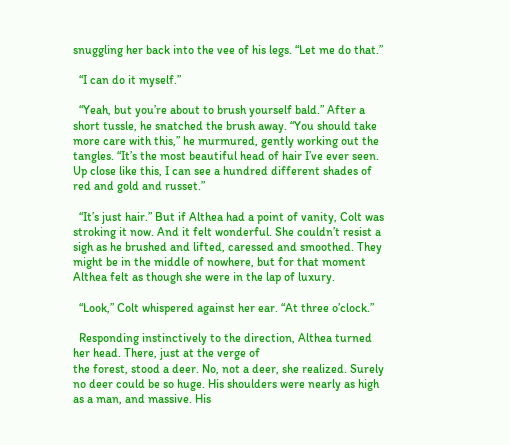snuggling her back into the vee of his legs. “Let me do that.”

  “I can do it myself.”

  “Yeah, but you’re about to brush yourself bald.” After a short tussle, he snatched the brush away. “You should take more care with this,” he murmured, gently working out the tangles. “It’s the most beautiful head of hair I’ve ever seen. Up close like this, I can see a hundred different shades of red and gold and russet.”

  “It’s just hair.” But if Althea had a point of vanity, Colt was stroking it now. And it felt wonderful. She couldn’t resist a sigh as he brushed and lifted, caressed and smoothed. They might be in the middle of nowhere, but for that moment Althea felt as though she were in the lap of luxury.

  “Look,” Colt whispered against her ear. “At three o’clock.”

  Responding instinctively to the direction, Althea turned her head. There, just at the verge of
the forest, stood a deer. No, not a deer, she realized. Surely no deer could be so huge. His shoulders were nearly as high as a man, and massive. His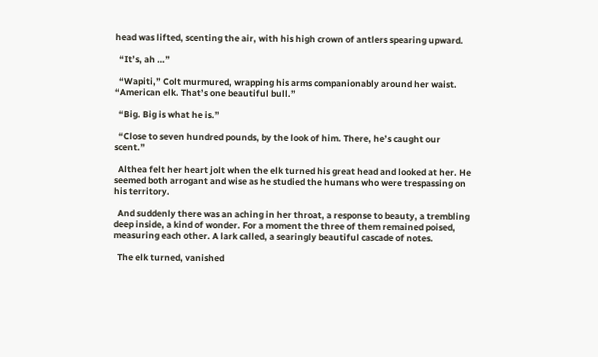head was lifted, scenting the air, with his high crown of antlers spearing upward.

  “It’s, ah …”

  “Wapiti,” Colt murmured, wrapping his arms companionably around her waist. “American elk. That’s one beautiful bull.”

  “Big. Big is what he is.”

  “Close to seven hundred pounds, by the look of him. There, he’s caught our scent.”

  Althea felt her heart jolt when the elk turned his great head and looked at her. He seemed both arrogant and wise as he studied the humans who were trespassing on his territory.

  And suddenly there was an aching in her throat, a response to beauty, a trembling deep inside, a kind of wonder. For a moment the three of them remained poised, measuring each other. A lark called, a searingly beautiful cascade of notes.

  The elk turned, vanished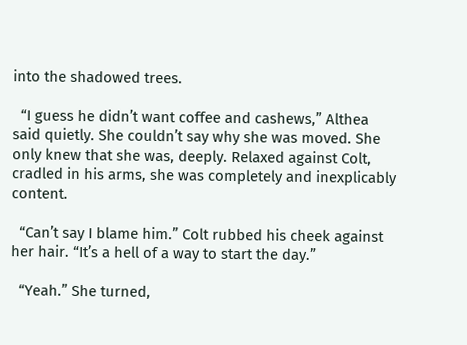into the shadowed trees.

  “I guess he didn’t want coffee and cashews,” Althea said quietly. She couldn’t say why she was moved. She only knew that she was, deeply. Relaxed against Colt, cradled in his arms, she was completely and inexplicably content.

  “Can’t say I blame him.” Colt rubbed his cheek against her hair. “It’s a hell of a way to start the day.”

  “Yeah.” She turned,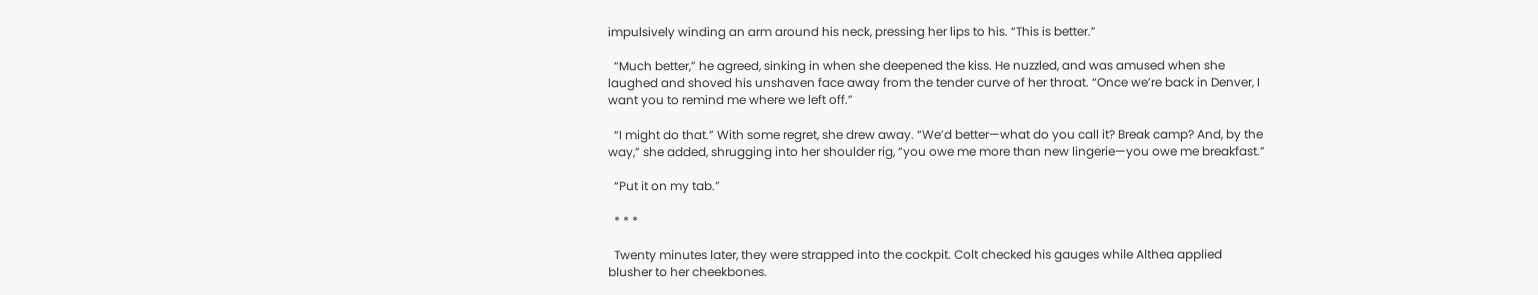impulsively winding an arm around his neck, pressing her lips to his. “This is better.”

  “Much better,” he agreed, sinking in when she deepened the kiss. He nuzzled, and was amused when she laughed and shoved his unshaven face away from the tender curve of her throat. “Once we’re back in Denver, I want you to remind me where we left off.”

  “I might do that.” With some regret, she drew away. “We’d better—what do you call it? Break camp? And, by the way,” she added, shrugging into her shoulder rig, “you owe me more than new lingerie—you owe me breakfast.”

  “Put it on my tab.”

  * * *

  Twenty minutes later, they were strapped into the cockpit. Colt checked his gauges while Althea applied blusher to her cheekbones.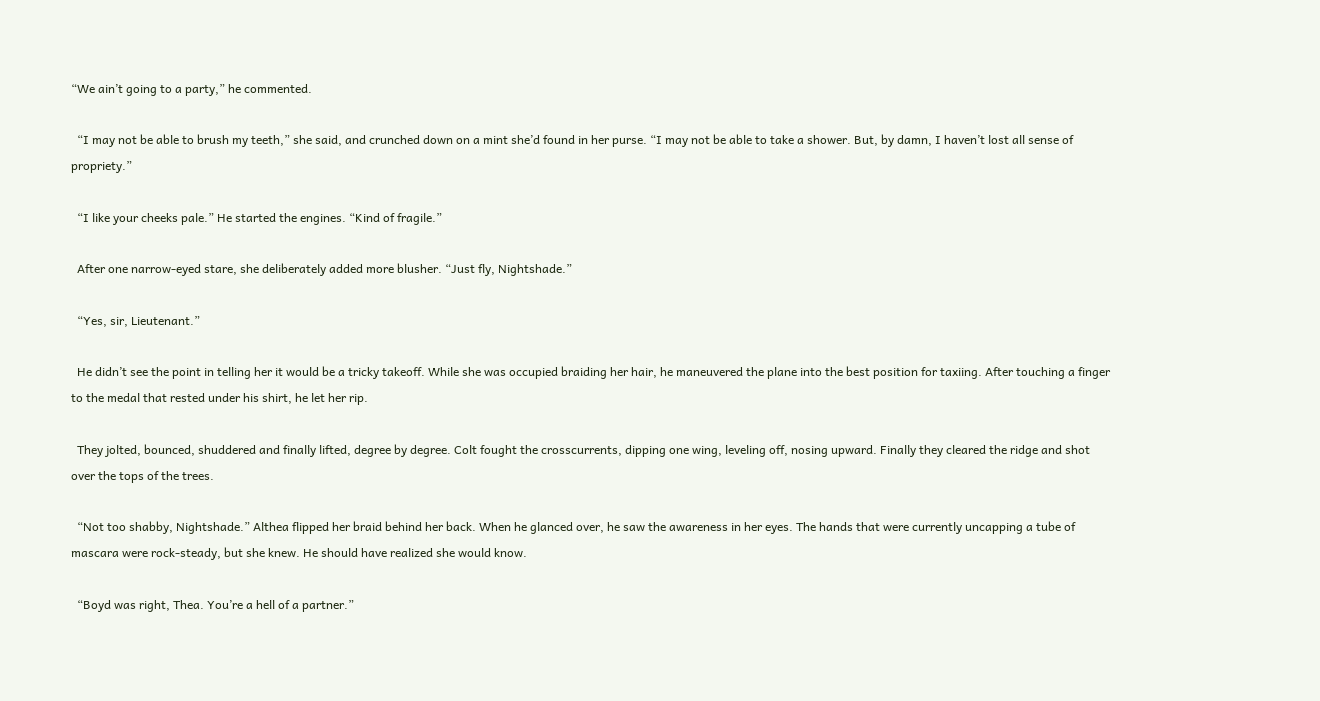“We ain’t going to a party,” he commented.

  “I may not be able to brush my teeth,” she said, and crunched down on a mint she’d found in her purse. “I may not be able to take a shower. But, by damn, I haven’t lost all sense of propriety.”

  “I like your cheeks pale.” He started the engines. “Kind of fragile.”

  After one narrow-eyed stare, she deliberately added more blusher. “Just fly, Nightshade.”

  “Yes, sir, Lieutenant.”

  He didn’t see the point in telling her it would be a tricky takeoff. While she was occupied braiding her hair, he maneuvered the plane into the best position for taxiing. After touching a finger to the medal that rested under his shirt, he let her rip.

  They jolted, bounced, shuddered and finally lifted, degree by degree. Colt fought the crosscurrents, dipping one wing, leveling off, nosing upward. Finally they cleared the ridge and shot over the tops of the trees.

  “Not too shabby, Nightshade.” Althea flipped her braid behind her back. When he glanced over, he saw the awareness in her eyes. The hands that were currently uncapping a tube of mascara were rock-steady, but she knew. He should have realized she would know.

  “Boyd was right, Thea. You’re a hell of a partner.”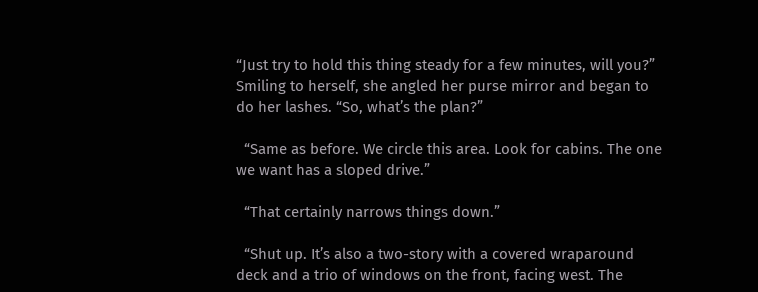“Just try to hold this thing steady for a few minutes, will you?” Smiling to herself, she angled her purse mirror and began to do her lashes. “So, what’s the plan?”

  “Same as before. We circle this area. Look for cabins. The one we want has a sloped drive.”

  “That certainly narrows things down.”

  “Shut up. It’s also a two-story with a covered wraparound deck and a trio of windows on the front, facing west. The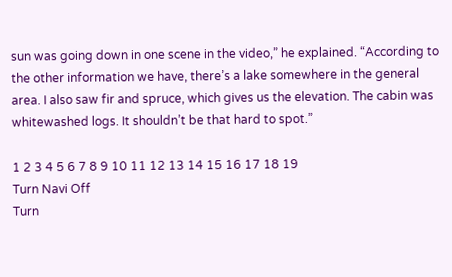sun was going down in one scene in the video,” he explained. “According to the other information we have, there’s a lake somewhere in the general area. I also saw fir and spruce, which gives us the elevation. The cabin was whitewashed logs. It shouldn’t be that hard to spot.”

1 2 3 4 5 6 7 8 9 10 11 12 13 14 15 16 17 18 19
Turn Navi Off
Turn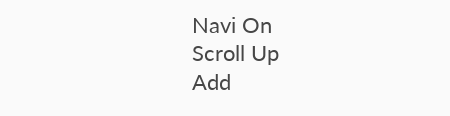Navi On
Scroll Up
Add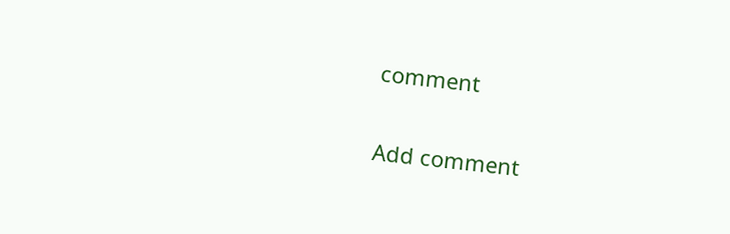comment

Add comment